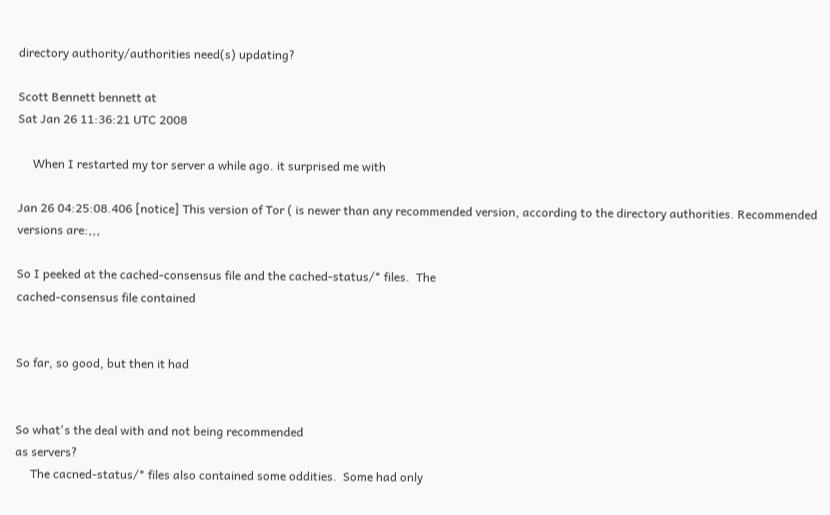directory authority/authorities need(s) updating?

Scott Bennett bennett at
Sat Jan 26 11:36:21 UTC 2008

     When I restarted my tor server a while ago. it surprised me with

Jan 26 04:25:08.406 [notice] This version of Tor ( is newer than any recommended version, according to the directory authorities. Recommended versions are:,,,

So I peeked at the cached-consensus file and the cached-status/* files.  The
cached-consensus file contained


So far, so good, but then it had


So what's the deal with and not being recommended
as servers?
     The cacned-status/* files also contained some oddities.  Some had only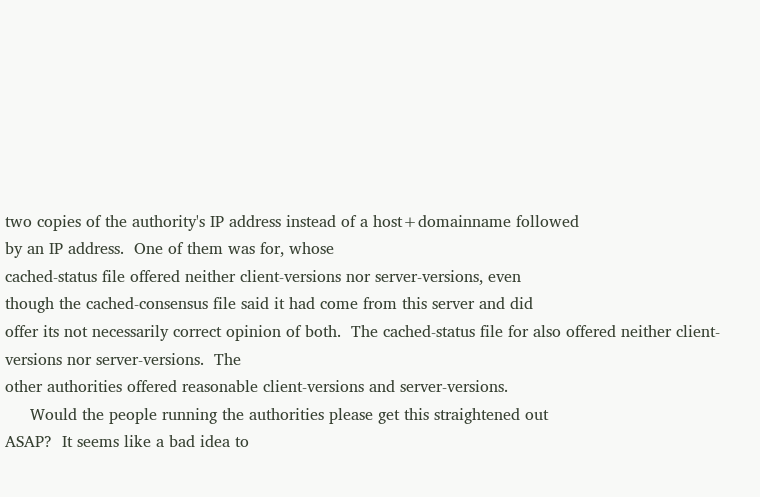two copies of the authority's IP address instead of a host+domainname followed
by an IP address.  One of them was for, whose
cached-status file offered neither client-versions nor server-versions, even
though the cached-consensus file said it had come from this server and did
offer its not necessarily correct opinion of both.  The cached-status file for also offered neither client-versions nor server-versions.  The
other authorities offered reasonable client-versions and server-versions.
     Would the people running the authorities please get this straightened out
ASAP?  It seems like a bad idea to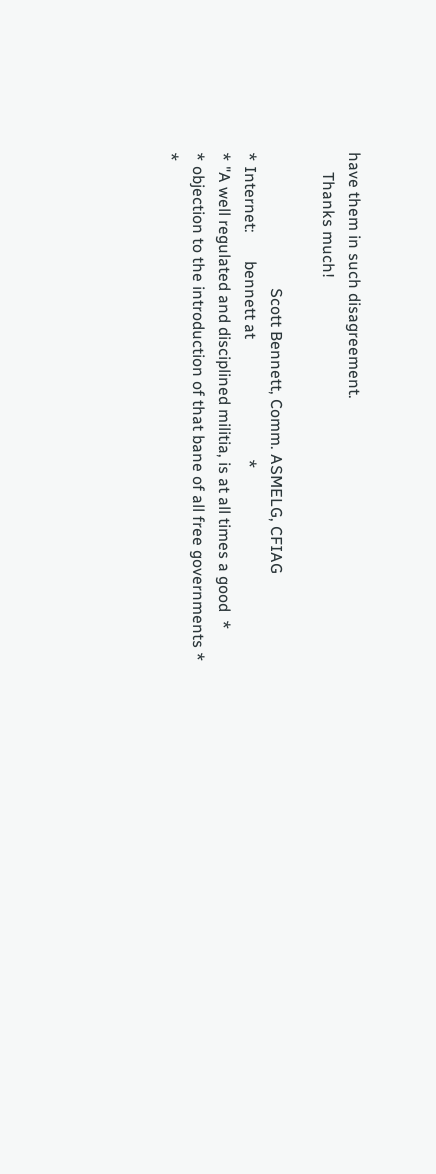have them in such disagreement.
     Thanks much!

                                  Scott Bennett, Comm. ASMELG, CFIAG
* Internet:       bennett at                              *
* "A well regulated and disciplined militia, is at all times a good  *
* objection to the introduction of that bane of all free governments *
*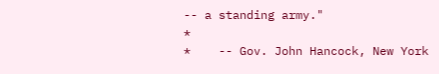-- a standing army."                                               *
*    -- Gov. John Hancock, New York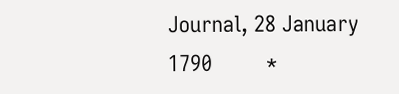Journal, 28 January 1790         *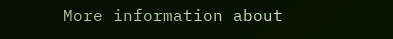More information about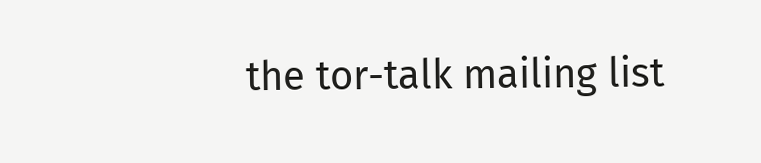the tor-talk mailing list